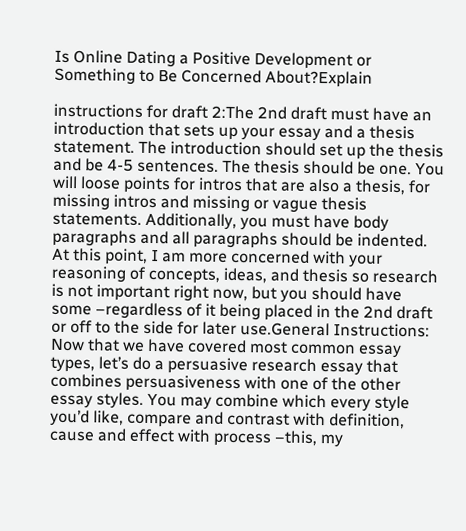Is Online Dating a Positive Development or Something to Be Concerned About?Explain

instructions for draft 2:The 2nd draft must have an introduction that sets up your essay and a thesis statement. The introduction should set up the thesis and be 4-5 sentences. The thesis should be one. You will loose points for intros that are also a thesis, for missing intros and missing or vague thesis statements. Additionally, you must have body paragraphs and all paragraphs should be indented. At this point, I am more concerned with your reasoning of concepts, ideas, and thesis so research is not important right now, but you should have some –regardless of it being placed in the 2nd draft or off to the side for later use.General Instructions: Now that we have covered most common essay types, let’s do a persuasive research essay that combines persuasiveness with one of the other essay styles. You may combine which every style you’d like, compare and contrast with definition, cause and effect with process –this, my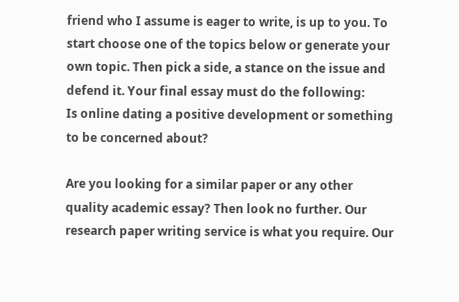friend who I assume is eager to write, is up to you. To start choose one of the topics below or generate your own topic. Then pick a side, a stance on the issue and defend it. Your final essay must do the following:
Is online dating a positive development or something to be concerned about?

Are you looking for a similar paper or any other quality academic essay? Then look no further. Our research paper writing service is what you require. Our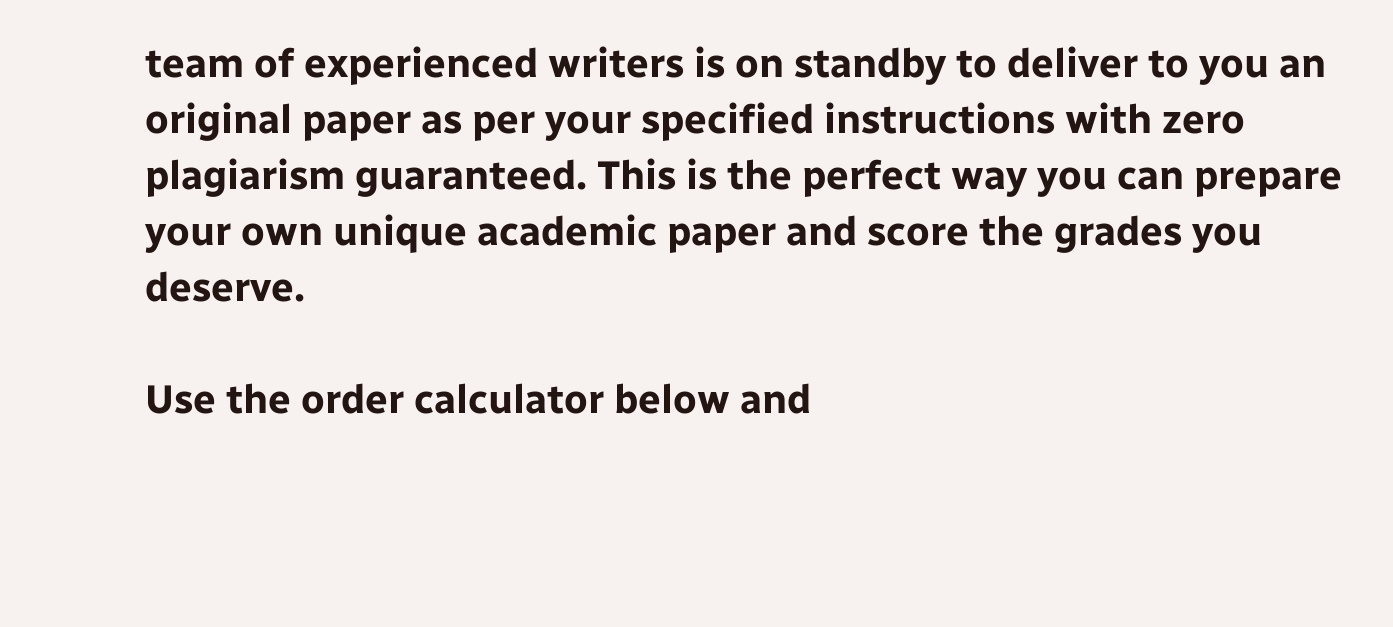team of experienced writers is on standby to deliver to you an original paper as per your specified instructions with zero plagiarism guaranteed. This is the perfect way you can prepare your own unique academic paper and score the grades you deserve.

Use the order calculator below and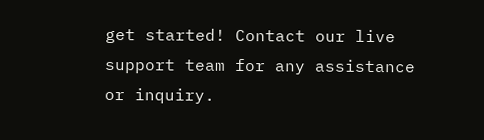get started! Contact our live support team for any assistance or inquiry.